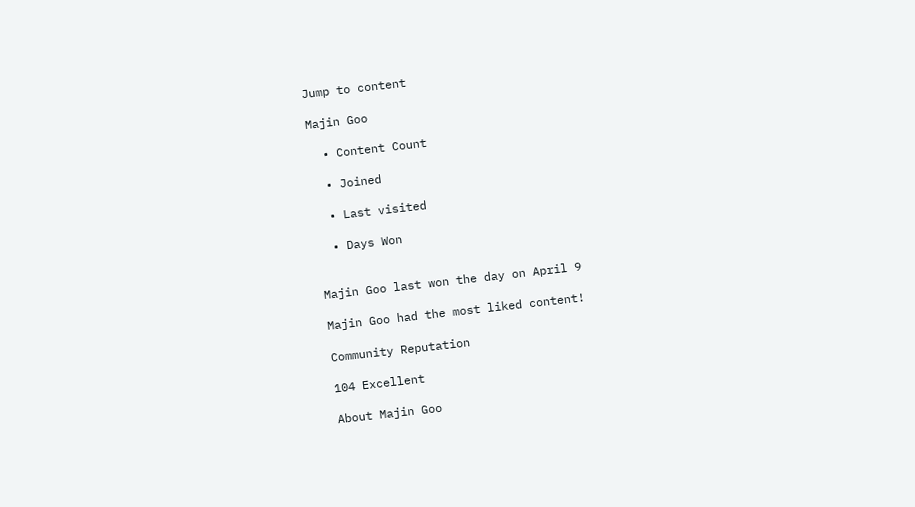Jump to content

Majin Goo

  • Content Count

  • Joined

  • Last visited

  • Days Won


Majin Goo last won the day on April 9

Majin Goo had the most liked content!

Community Reputation

104 Excellent

About Majin Goo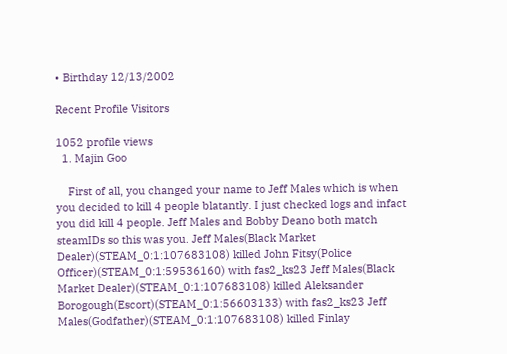• Birthday 12/13/2002

Recent Profile Visitors

1052 profile views
  1. Majin Goo

    First of all, you changed your name to Jeff Males which is when you decided to kill 4 people blatantly. I just checked logs and infact you did kill 4 people. Jeff Males and Bobby Deano both match steamIDs so this was you. Jeff Males(Black Market Dealer)(STEAM_0:1:107683108) killed John Fitsy(Police Officer)(STEAM_0:1:59536160) with fas2_ks23 Jeff Males(Black Market Dealer)(STEAM_0:1:107683108) killed Aleksander Borogough(Escort)(STEAM_0:1:56603133) with fas2_ks23 Jeff Males(Godfather)(STEAM_0:1:107683108) killed Finlay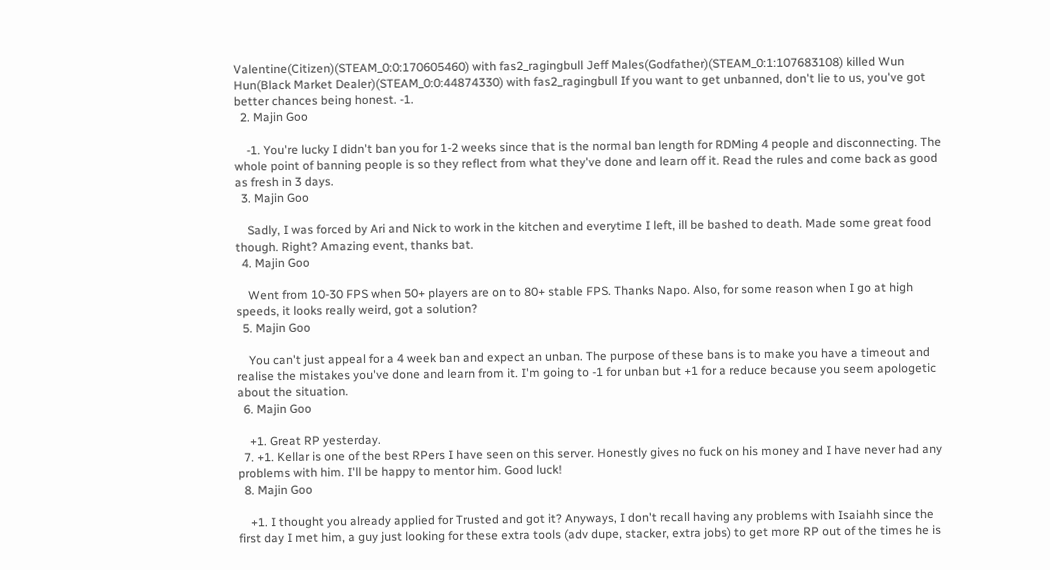Valentine(Citizen)(STEAM_0:0:170605460) with fas2_ragingbull Jeff Males(Godfather)(STEAM_0:1:107683108) killed Wun Hun(Black Market Dealer)(STEAM_0:0:44874330) with fas2_ragingbull If you want to get unbanned, don't lie to us, you've got better chances being honest. -1.
  2. Majin Goo

    -1. You're lucky I didn't ban you for 1-2 weeks since that is the normal ban length for RDMing 4 people and disconnecting. The whole point of banning people is so they reflect from what they've done and learn off it. Read the rules and come back as good as fresh in 3 days.
  3. Majin Goo

    Sadly, I was forced by Ari and Nick to work in the kitchen and everytime I left, ill be bashed to death. Made some great food though. Right? Amazing event, thanks bat.
  4. Majin Goo

    Went from 10-30 FPS when 50+ players are on to 80+ stable FPS. Thanks Napo. Also, for some reason when I go at high speeds, it looks really weird, got a solution?
  5. Majin Goo

    You can't just appeal for a 4 week ban and expect an unban. The purpose of these bans is to make you have a timeout and realise the mistakes you've done and learn from it. I'm going to -1 for unban but +1 for a reduce because you seem apologetic about the situation.
  6. Majin Goo

    +1. Great RP yesterday.
  7. +1. Kellar is one of the best RPers I have seen on this server. Honestly gives no fuck on his money and I have never had any problems with him. I'll be happy to mentor him. Good luck!
  8. Majin Goo

    +1. I thought you already applied for Trusted and got it? Anyways, I don't recall having any problems with Isaiahh since the first day I met him, a guy just looking for these extra tools (adv dupe, stacker, extra jobs) to get more RP out of the times he is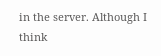in the server. Although I think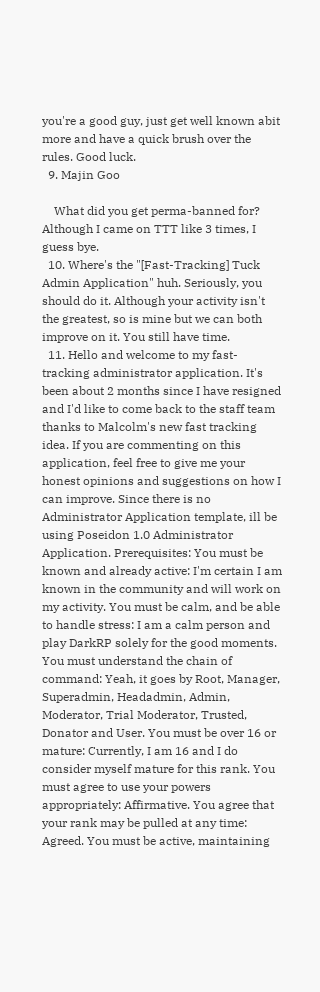you're a good guy, just get well known abit more and have a quick brush over the rules. Good luck.
  9. Majin Goo

    What did you get perma-banned for? Although I came on TTT like 3 times, I guess bye.
  10. Where's the "[Fast-Tracking] Tuck Admin Application" huh. Seriously, you should do it. Although your activity isn't the greatest, so is mine but we can both improve on it. You still have time.
  11. Hello and welcome to my fast-tracking administrator application. It's been about 2 months since I have resigned and I'd like to come back to the staff team thanks to Malcolm's new fast tracking idea. If you are commenting on this application, feel free to give me your honest opinions and suggestions on how I can improve. Since there is no Administrator Application template, ill be using Poseidon 1.0 Administrator Application. Prerequisites: You must be known and already active: I'm certain I am known in the community and will work on my activity. You must be calm, and be able to handle stress: I am a calm person and play DarkRP solely for the good moments. You must understand the chain of command: Yeah, it goes by Root, Manager, Superadmin, Headadmin, Admin, Moderator, Trial Moderator, Trusted, Donator and User. You must be over 16 or mature: Currently, I am 16 and I do consider myself mature for this rank. You must agree to use your powers appropriately: Affirmative. You agree that your rank may be pulled at any time: Agreed. You must be active, maintaining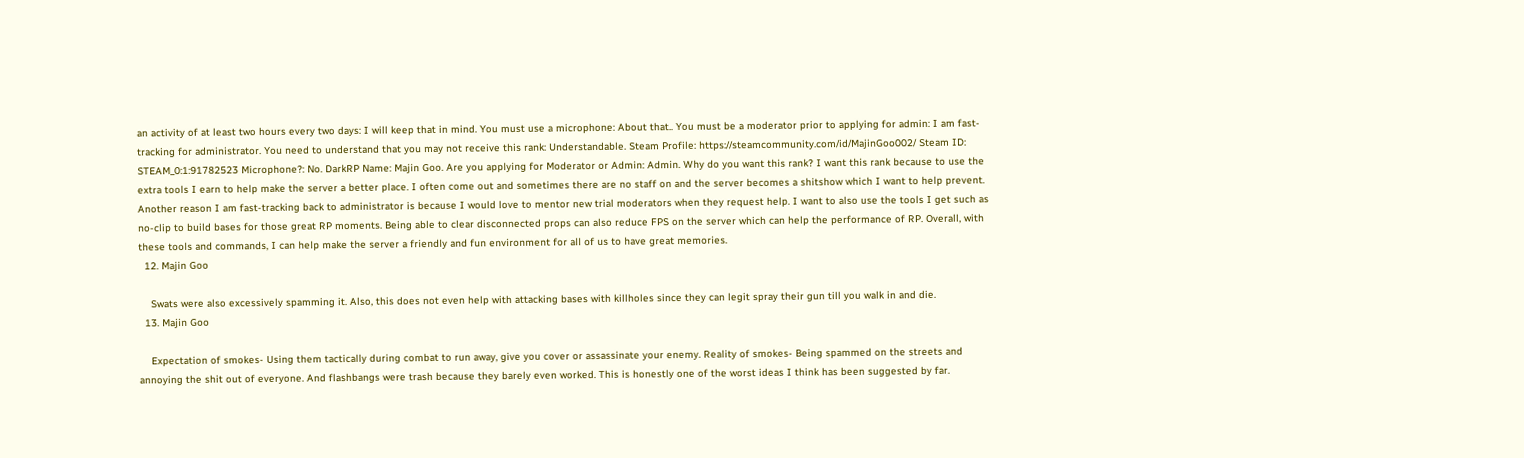an activity of at least two hours every two days: I will keep that in mind. You must use a microphone: About that.. You must be a moderator prior to applying for admin: I am fast-tracking for administrator. You need to understand that you may not receive this rank: Understandable. Steam Profile: https://steamcommunity.com/id/MajinGoo002/ Steam ID: STEAM_0:1:91782523 Microphone?: No. DarkRP Name: Majin Goo. Are you applying for Moderator or Admin: Admin. Why do you want this rank? I want this rank because to use the extra tools I earn to help make the server a better place. I often come out and sometimes there are no staff on and the server becomes a shitshow which I want to help prevent. Another reason I am fast-tracking back to administrator is because I would love to mentor new trial moderators when they request help. I want to also use the tools I get such as no-clip to build bases for those great RP moments. Being able to clear disconnected props can also reduce FPS on the server which can help the performance of RP. Overall, with these tools and commands, I can help make the server a friendly and fun environment for all of us to have great memories.
  12. Majin Goo

    Swats were also excessively spamming it. Also, this does not even help with attacking bases with killholes since they can legit spray their gun till you walk in and die.
  13. Majin Goo

    Expectation of smokes- Using them tactically during combat to run away, give you cover or assassinate your enemy. Reality of smokes- Being spammed on the streets and annoying the shit out of everyone. And flashbangs were trash because they barely even worked. This is honestly one of the worst ideas I think has been suggested by far.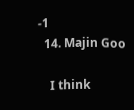-1
  14. Majin Goo

    I think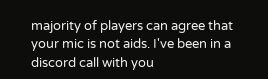majority of players can agree that your mic is not aids. I've been in a discord call with you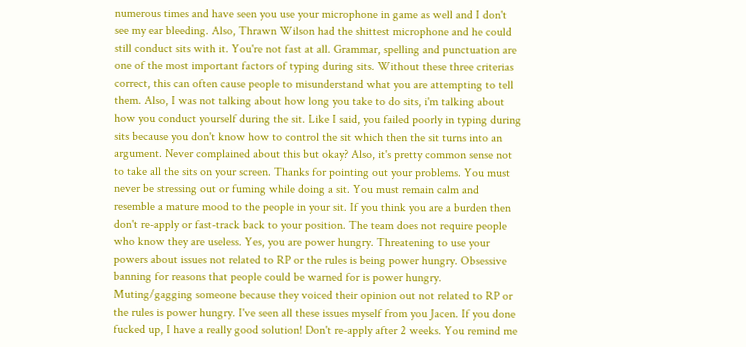numerous times and have seen you use your microphone in game as well and I don't see my ear bleeding. Also, Thrawn Wilson had the shittest microphone and he could still conduct sits with it. You're not fast at all. Grammar, spelling and punctuation are one of the most important factors of typing during sits. Without these three criterias correct, this can often cause people to misunderstand what you are attempting to tell them. Also, I was not talking about how long you take to do sits, i'm talking about how you conduct yourself during the sit. Like I said, you failed poorly in typing during sits because you don't know how to control the sit which then the sit turns into an argument. Never complained about this but okay? Also, it's pretty common sense not to take all the sits on your screen. Thanks for pointing out your problems. You must never be stressing out or fuming while doing a sit. You must remain calm and resemble a mature mood to the people in your sit. If you think you are a burden then don't re-apply or fast-track back to your position. The team does not require people who know they are useless. Yes, you are power hungry. Threatening to use your powers about issues not related to RP or the rules is being power hungry. Obsessive banning for reasons that people could be warned for is power hungry. Muting/gagging someone because they voiced their opinion out not related to RP or the rules is power hungry. I've seen all these issues myself from you Jacen. If you done fucked up, I have a really good solution! Don't re-apply after 2 weeks. You remind me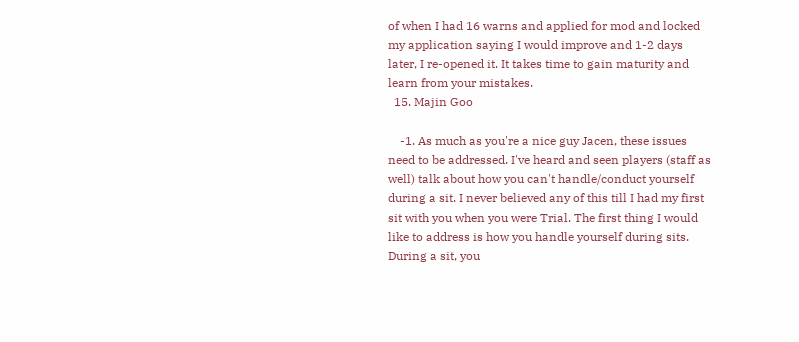of when I had 16 warns and applied for mod and locked my application saying I would improve and 1-2 days later, I re-opened it. It takes time to gain maturity and learn from your mistakes.
  15. Majin Goo

    -1. As much as you're a nice guy Jacen, these issues need to be addressed. I've heard and seen players (staff as well) talk about how you can't handle/conduct yourself during a sit. I never believed any of this till I had my first sit with you when you were Trial. The first thing I would like to address is how you handle yourself during sits. During a sit, you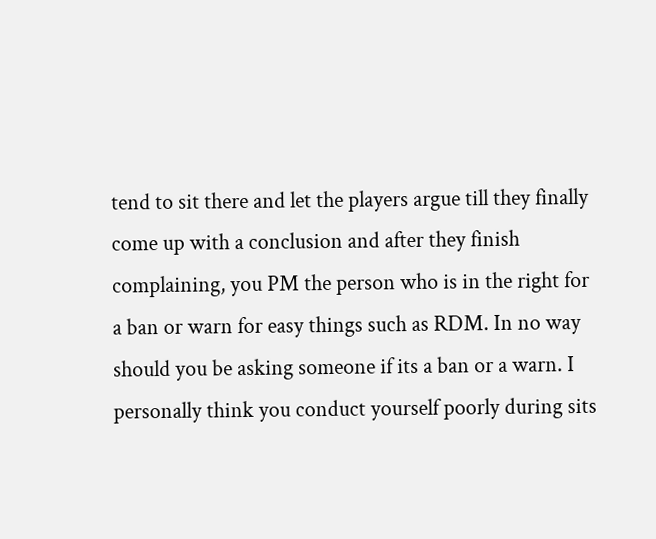tend to sit there and let the players argue till they finally come up with a conclusion and after they finish complaining, you PM the person who is in the right for a ban or warn for easy things such as RDM. In no way should you be asking someone if its a ban or a warn. I personally think you conduct yourself poorly during sits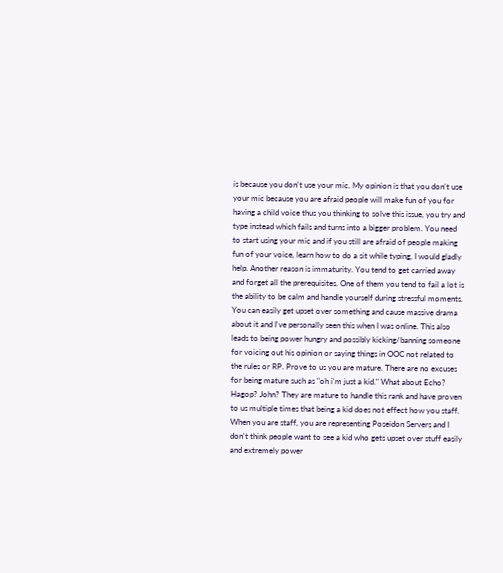is because you don't use your mic. My opinion is that you don't use your mic because you are afraid people will make fun of you for having a child voice thus you thinking to solve this issue, you try and type instead which fails and turns into a bigger problem. You need to start using your mic and if you still are afraid of people making fun of your voice, learn how to do a sit while typing, I would gladly help. Another reason is immaturity. You tend to get carried away and forget all the prerequisites. One of them you tend to fail a lot is the ability to be calm and handle yourself during stressful moments. You can easily get upset over something and cause massive drama about it and I've personally seen this when I was online. This also leads to being power hungry and possibly kicking/banning someone for voicing out his opinion or saying things in OOC not related to the rules or RP. Prove to us you are mature. There are no excuses for being mature such as "oh i'm just a kid." What about Echo? Hagop? John? They are mature to handle this rank and have proven to us multiple times that being a kid does not effect how you staff. When you are staff, you are representing Poseidon Servers and I don't think people want to see a kid who gets upset over stuff easily and extremely power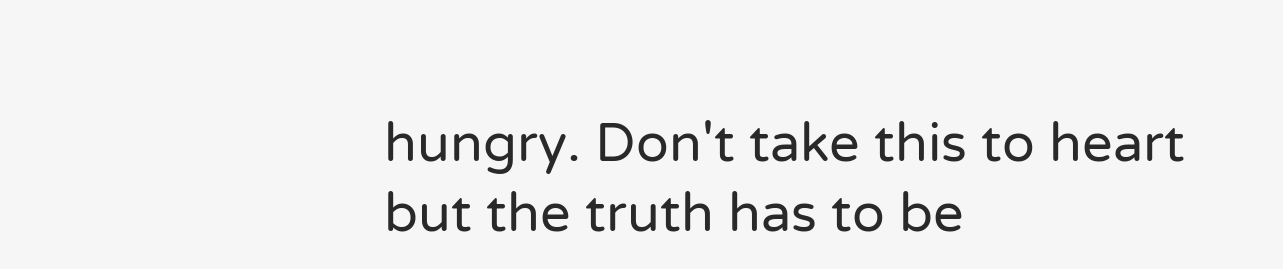hungry. Don't take this to heart but the truth has to be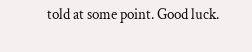told at some point. Good luck.